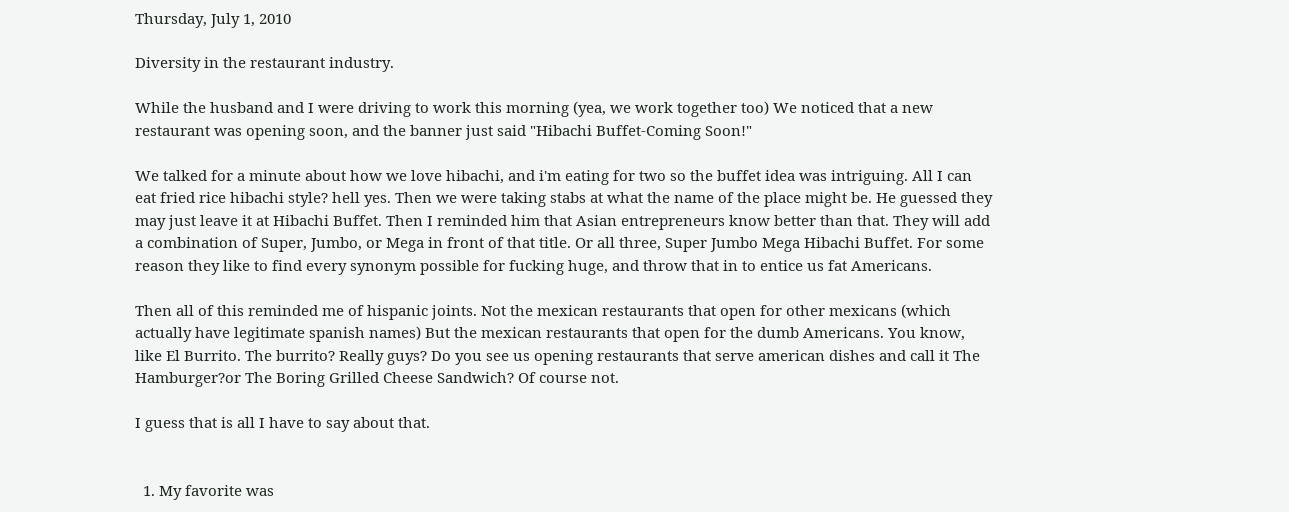Thursday, July 1, 2010

Diversity in the restaurant industry.

While the husband and I were driving to work this morning (yea, we work together too) We noticed that a new restaurant was opening soon, and the banner just said "Hibachi Buffet-Coming Soon!"

We talked for a minute about how we love hibachi, and i'm eating for two so the buffet idea was intriguing. All I can eat fried rice hibachi style? hell yes. Then we were taking stabs at what the name of the place might be. He guessed they may just leave it at Hibachi Buffet. Then I reminded him that Asian entrepreneurs know better than that. They will add a combination of Super, Jumbo, or Mega in front of that title. Or all three, Super Jumbo Mega Hibachi Buffet. For some reason they like to find every synonym possible for fucking huge, and throw that in to entice us fat Americans.

Then all of this reminded me of hispanic joints. Not the mexican restaurants that open for other mexicans (which actually have legitimate spanish names) But the mexican restaurants that open for the dumb Americans. You know, like El Burrito. The burrito? Really guys? Do you see us opening restaurants that serve american dishes and call it The Hamburger?or The Boring Grilled Cheese Sandwich? Of course not.

I guess that is all I have to say about that.


  1. My favorite was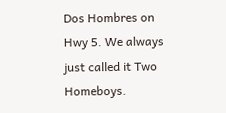Dos Hombres on Hwy 5. We always just called it Two Homeboys.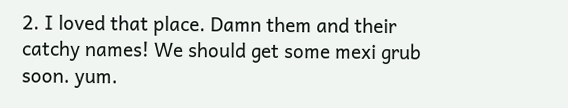2. I loved that place. Damn them and their catchy names! We should get some mexi grub soon. yum.